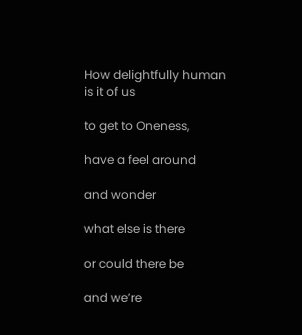How delightfully human is it of us

to get to Oneness,

have a feel around

and wonder

what else is there

or could there be

and we’re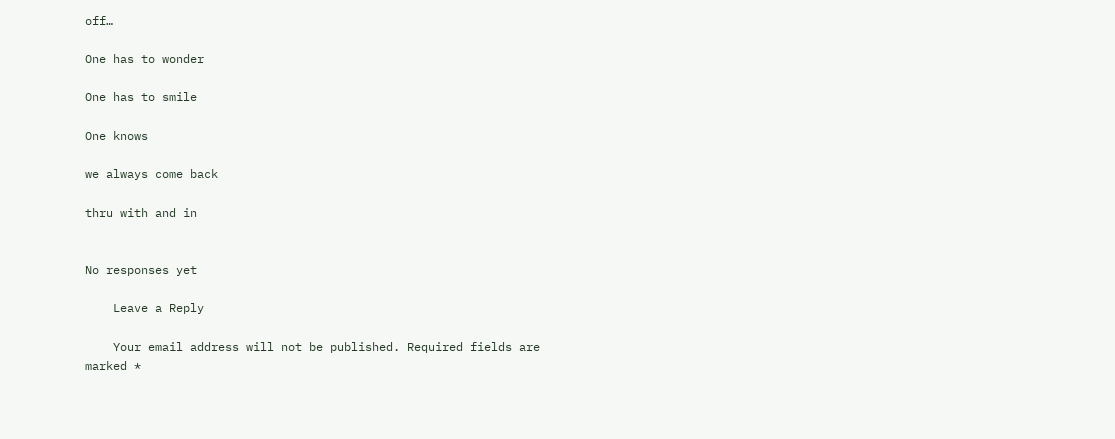off…

One has to wonder

One has to smile

One knows

we always come back

thru with and in


No responses yet

    Leave a Reply

    Your email address will not be published. Required fields are marked *